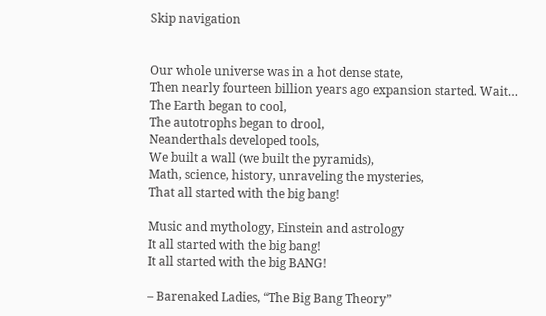Skip navigation


Our whole universe was in a hot dense state,
Then nearly fourteen billion years ago expansion started. Wait…
The Earth began to cool,
The autotrophs began to drool,
Neanderthals developed tools,
We built a wall (we built the pyramids),
Math, science, history, unraveling the mysteries,
That all started with the big bang!

Music and mythology, Einstein and astrology
It all started with the big bang!
It all started with the big BANG!

– Barenaked Ladies, “The Big Bang Theory”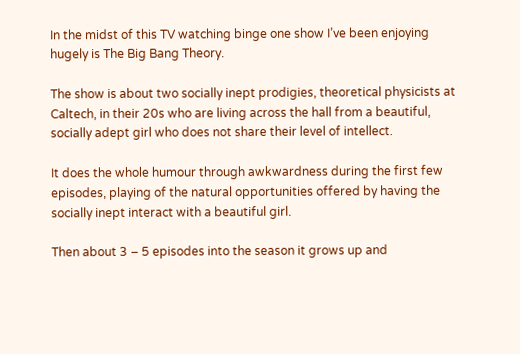In the midst of this TV watching binge one show I’ve been enjoying hugely is The Big Bang Theory.

The show is about two socially inept prodigies, theoretical physicists at Caltech, in their 20s who are living across the hall from a beautiful, socially adept girl who does not share their level of intellect.

It does the whole humour through awkwardness during the first few episodes, playing of the natural opportunities offered by having the socially inept interact with a beautiful girl.

Then about 3 – 5 episodes into the season it grows up and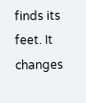finds its feet. It changes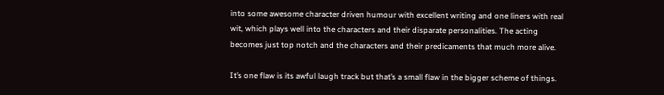into some awesome character driven humour with excellent writing and one liners with real wit, which plays well into the characters and their disparate personalities. The acting becomes just top notch and the characters and their predicaments that much more alive.

It’s one flaw is its awful laugh track but that’s a small flaw in the bigger scheme of things.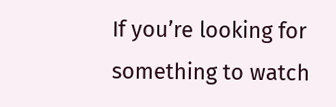If you’re looking for something to watch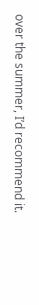over the summer, I’d recommend it.